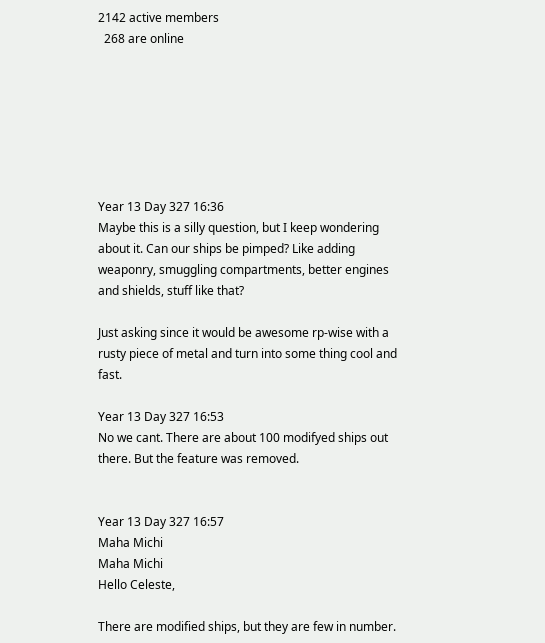2142 active members
  268 are online







Year 13 Day 327 16:36
Maybe this is a silly question, but I keep wondering about it. Can our ships be pimped? Like adding weaponry, smuggling compartments, better engines and shields, stuff like that?

Just asking since it would be awesome rp-wise with a rusty piece of metal and turn into some thing cool and fast.

Year 13 Day 327 16:53
No we cant. There are about 100 modifyed ships out there. But the feature was removed.


Year 13 Day 327 16:57
Maha Michi
Maha Michi
Hello Celeste,

There are modified ships, but they are few in number.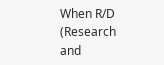When R/D (Research and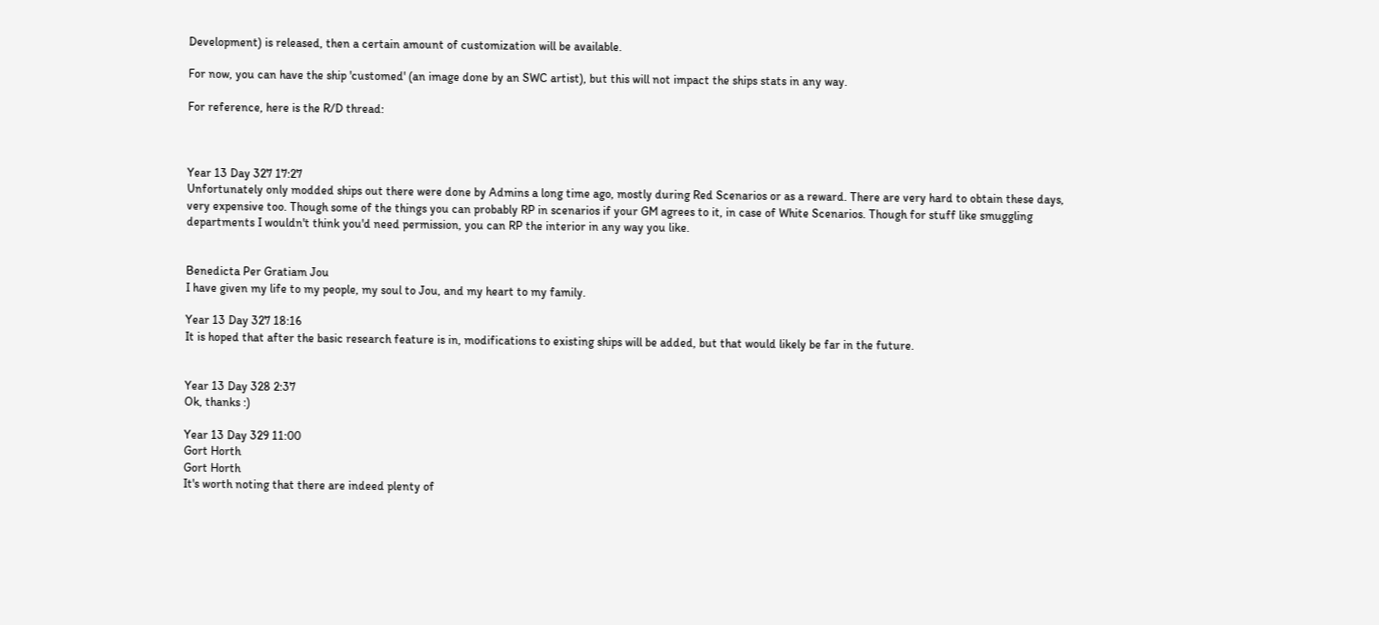Development) is released, then a certain amount of customization will be available.

For now, you can have the ship 'customed' (an image done by an SWC artist), but this will not impact the ships stats in any way.

For reference, here is the R/D thread:



Year 13 Day 327 17:27
Unfortunately only modded ships out there were done by Admins a long time ago, mostly during Red Scenarios or as a reward. There are very hard to obtain these days, very expensive too. Though some of the things you can probably RP in scenarios if your GM agrees to it, in case of White Scenarios. Though for stuff like smuggling departments I wouldn't think you'd need permission, you can RP the interior in any way you like.


Benedicta Per Gratiam Jou
I have given my life to my people, my soul to Jou, and my heart to my family.

Year 13 Day 327 18:16
It is hoped that after the basic research feature is in, modifications to existing ships will be added, but that would likely be far in the future.


Year 13 Day 328 2:37
Ok, thanks :)

Year 13 Day 329 11:00
Gort Horth
Gort Horth
It's worth noting that there are indeed plenty of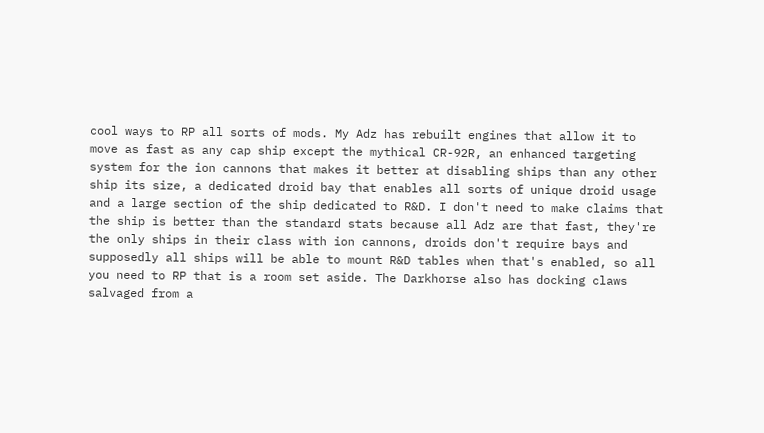cool ways to RP all sorts of mods. My Adz has rebuilt engines that allow it to move as fast as any cap ship except the mythical CR-92R, an enhanced targeting system for the ion cannons that makes it better at disabling ships than any other ship its size, a dedicated droid bay that enables all sorts of unique droid usage and a large section of the ship dedicated to R&D. I don't need to make claims that the ship is better than the standard stats because all Adz are that fast, they're the only ships in their class with ion cannons, droids don't require bays and supposedly all ships will be able to mount R&D tables when that's enabled, so all you need to RP that is a room set aside. The Darkhorse also has docking claws salvaged from a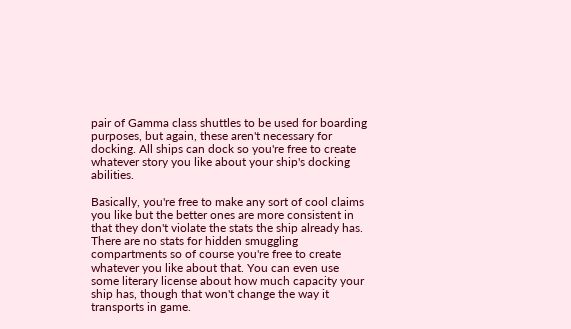pair of Gamma class shuttles to be used for boarding purposes, but again, these aren't necessary for docking. All ships can dock so you're free to create whatever story you like about your ship's docking abilities.

Basically, you're free to make any sort of cool claims you like but the better ones are more consistent in that they don't violate the stats the ship already has. There are no stats for hidden smuggling compartments so of course you're free to create whatever you like about that. You can even use some literary license about how much capacity your ship has, though that won't change the way it transports in game.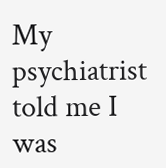My psychiatrist told me I was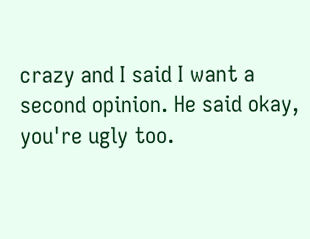crazy and I said I want a second opinion. He said okay, you're ugly too.